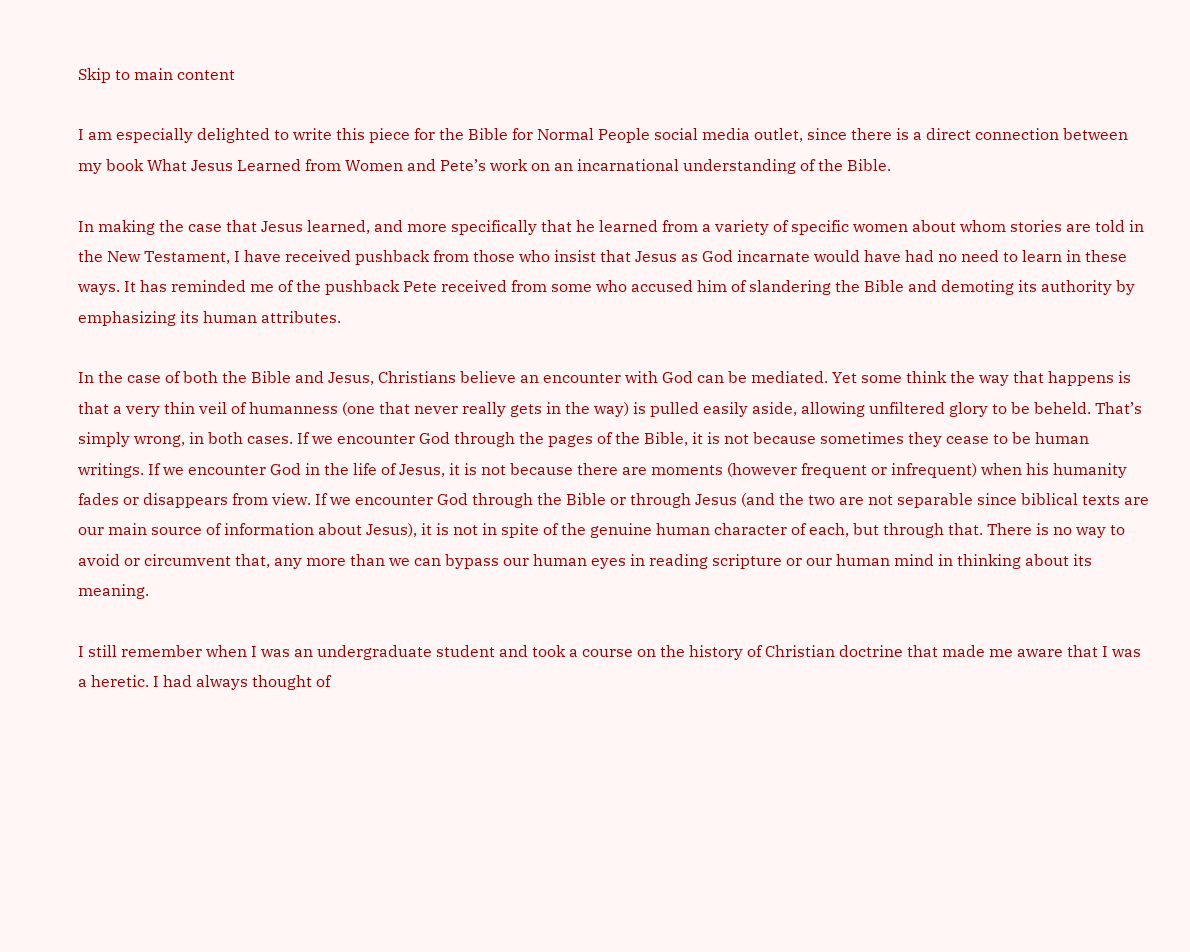Skip to main content

I am especially delighted to write this piece for the Bible for Normal People social media outlet, since there is a direct connection between my book What Jesus Learned from Women and Pete’s work on an incarnational understanding of the Bible.

In making the case that Jesus learned, and more specifically that he learned from a variety of specific women about whom stories are told in the New Testament, I have received pushback from those who insist that Jesus as God incarnate would have had no need to learn in these ways. It has reminded me of the pushback Pete received from some who accused him of slandering the Bible and demoting its authority by emphasizing its human attributes.

In the case of both the Bible and Jesus, Christians believe an encounter with God can be mediated. Yet some think the way that happens is that a very thin veil of humanness (one that never really gets in the way) is pulled easily aside, allowing unfiltered glory to be beheld. That’s simply wrong, in both cases. If we encounter God through the pages of the Bible, it is not because sometimes they cease to be human writings. If we encounter God in the life of Jesus, it is not because there are moments (however frequent or infrequent) when his humanity fades or disappears from view. If we encounter God through the Bible or through Jesus (and the two are not separable since biblical texts are our main source of information about Jesus), it is not in spite of the genuine human character of each, but through that. There is no way to avoid or circumvent that, any more than we can bypass our human eyes in reading scripture or our human mind in thinking about its meaning.

I still remember when I was an undergraduate student and took a course on the history of Christian doctrine that made me aware that I was a heretic. I had always thought of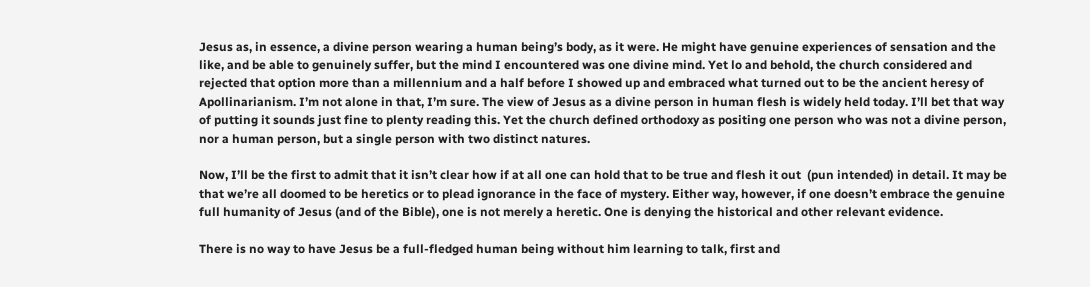Jesus as, in essence, a divine person wearing a human being’s body, as it were. He might have genuine experiences of sensation and the like, and be able to genuinely suffer, but the mind I encountered was one divine mind. Yet lo and behold, the church considered and rejected that option more than a millennium and a half before I showed up and embraced what turned out to be the ancient heresy of Apollinarianism. I’m not alone in that, I’m sure. The view of Jesus as a divine person in human flesh is widely held today. I’ll bet that way of putting it sounds just fine to plenty reading this. Yet the church defined orthodoxy as positing one person who was not a divine person, nor a human person, but a single person with two distinct natures.

Now, I’ll be the first to admit that it isn’t clear how if at all one can hold that to be true and flesh it out  (pun intended) in detail. It may be that we’re all doomed to be heretics or to plead ignorance in the face of mystery. Either way, however, if one doesn’t embrace the genuine full humanity of Jesus (and of the Bible), one is not merely a heretic. One is denying the historical and other relevant evidence.

There is no way to have Jesus be a full-fledged human being without him learning to talk, first and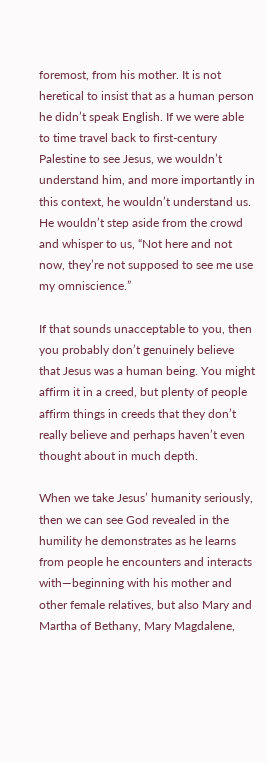foremost, from his mother. It is not heretical to insist that as a human person he didn’t speak English. If we were able to time travel back to first-century Palestine to see Jesus, we wouldn’t understand him, and more importantly in this context, he wouldn’t understand us. He wouldn’t step aside from the crowd and whisper to us, “Not here and not now, they’re not supposed to see me use my omniscience.”

If that sounds unacceptable to you, then you probably don’t genuinely believe that Jesus was a human being. You might affirm it in a creed, but plenty of people affirm things in creeds that they don’t really believe and perhaps haven’t even thought about in much depth.

When we take Jesus’ humanity seriously, then we can see God revealed in the humility he demonstrates as he learns from people he encounters and interacts with—beginning with his mother and other female relatives, but also Mary and Martha of Bethany, Mary Magdalene,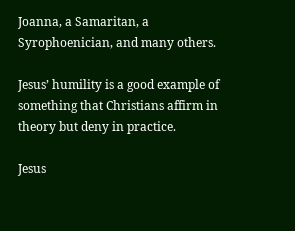Joanna, a Samaritan, a Syrophoenician, and many others.

Jesus’ humility is a good example of something that Christians affirm in theory but deny in practice.

Jesus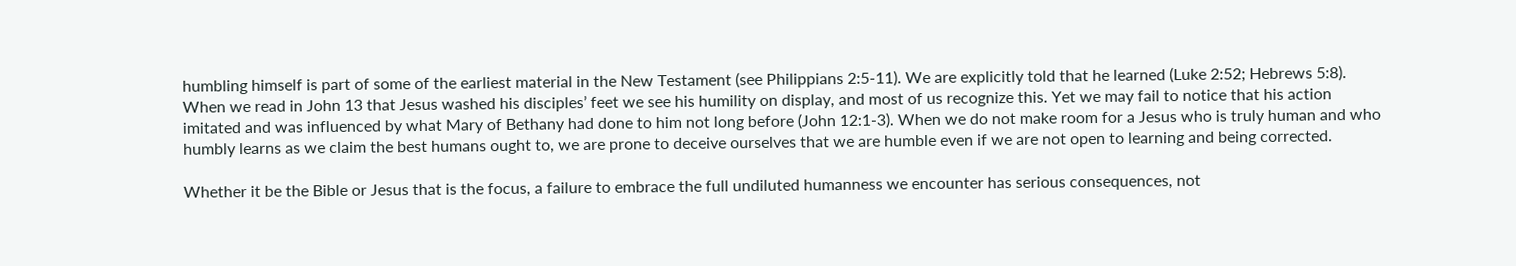humbling himself is part of some of the earliest material in the New Testament (see Philippians 2:5-11). We are explicitly told that he learned (Luke 2:52; Hebrews 5:8). When we read in John 13 that Jesus washed his disciples’ feet we see his humility on display, and most of us recognize this. Yet we may fail to notice that his action imitated and was influenced by what Mary of Bethany had done to him not long before (John 12:1-3). When we do not make room for a Jesus who is truly human and who humbly learns as we claim the best humans ought to, we are prone to deceive ourselves that we are humble even if we are not open to learning and being corrected.

Whether it be the Bible or Jesus that is the focus, a failure to embrace the full undiluted humanness we encounter has serious consequences, not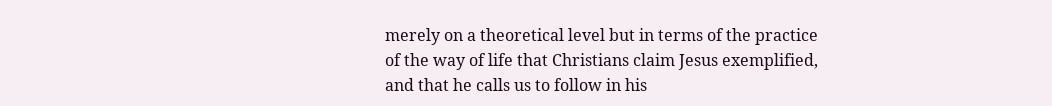merely on a theoretical level but in terms of the practice of the way of life that Christians claim Jesus exemplified, and that he calls us to follow in his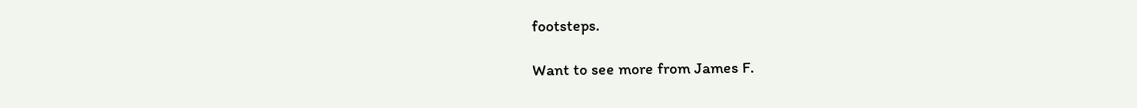footsteps.

Want to see more from James F.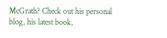McGrath? Check out his personal blog, his latest book,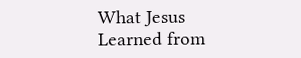What Jesus Learned from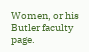Women, or his Butler faculty page.